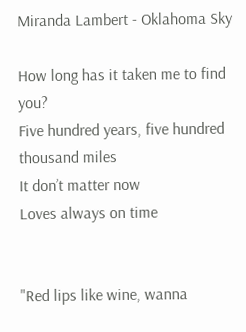Miranda Lambert - Oklahoma Sky

How long has it taken me to find you?
Five hundred years, five hundred thousand miles
It don’t matter now
Loves always on time


"Red lips like wine, wanna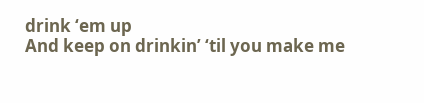drink ‘em up
And keep on drinkin’ ‘til you make me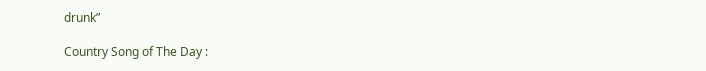drunk”

Country Song of The Day :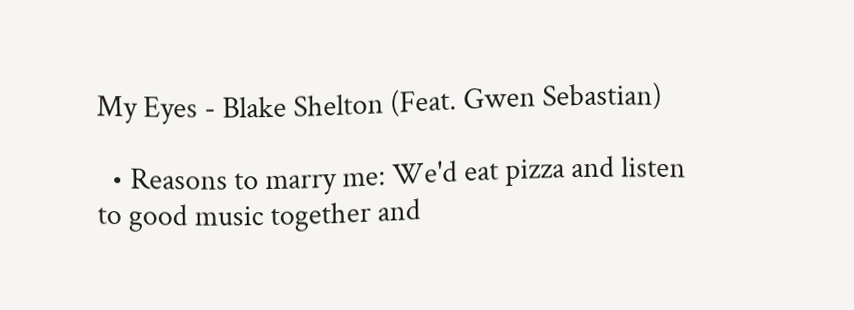My Eyes - Blake Shelton (Feat. Gwen Sebastian)

  • Reasons to marry me: We'd eat pizza and listen to good music together and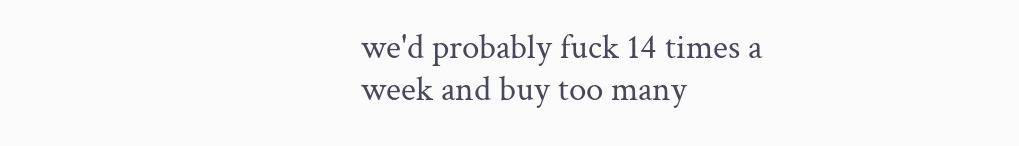we'd probably fuck 14 times a week and buy too many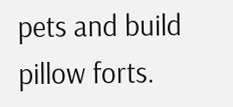pets and build pillow forts.